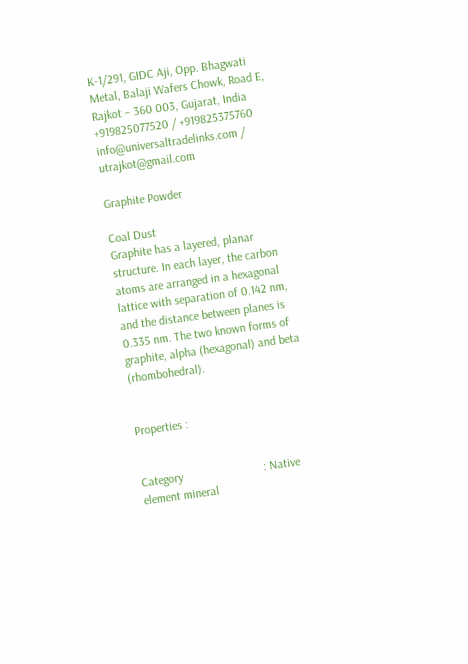K-1/291, GIDC Aji, Opp. Bhagwati Metal, Balaji Wafers Chowk, Road E, Rajkot – 360 003, Gujarat, India
+919825077520 / +919825375760
info@universaltradelinks.com / utrajkot@gmail.com

Graphite Powder

Coal Dust
Graphite has a layered, planar structure. In each layer, the carbon atoms are arranged in a hexagonal lattice with separation of 0.142 nm, and the distance between planes is 0.335 nm. The two known forms of graphite, alpha (hexagonal) and beta (rhombohedral).


Properties :


Category                           : Native element mineral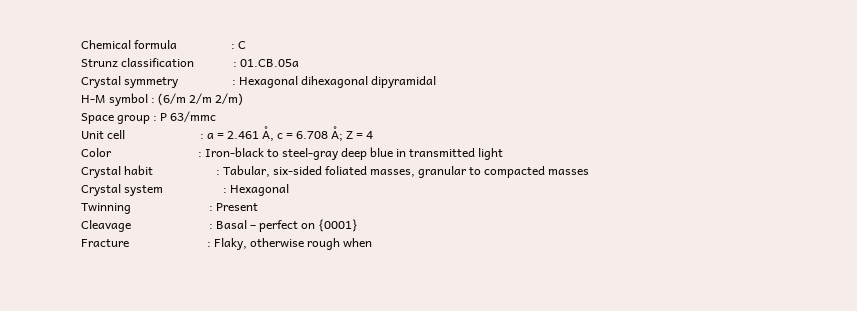Chemical formula                  : C
Strunz classification             : 01.CB.05a
Crystal symmetry                  : Hexagonal dihexagonal dipyramidal
H-M symbol : (6/m 2/m 2/m)
Space group : P 63/mmc
Unit cell                         : a = 2.461 Å, c = 6.708 Å; Z = 4
Color                             : Iron-black to steel-gray deep blue in transmitted light
Crystal habit                     : Tabular, six-sided foliated masses, granular to compacted masses
Crystal system                    : Hexagonal
Twinning                          : Present
Cleavage                          : Basal – perfect on {0001}
Fracture                          : Flaky, otherwise rough when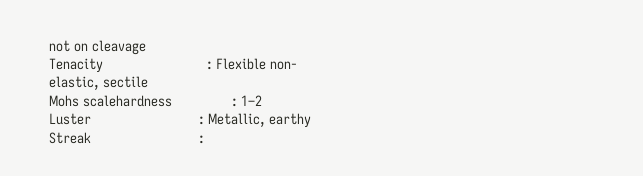not on cleavage
Tenacity                          : Flexible non-elastic, sectile
Mohs scalehardness               : 1–2
Luster                           : Metallic, earthy
Streak                           :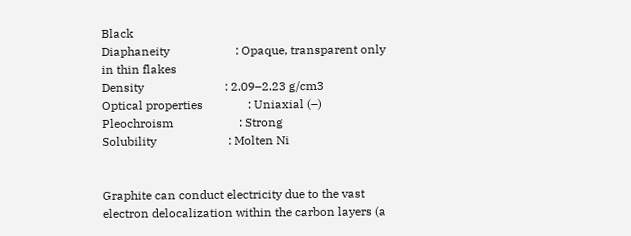Black
Diaphaneity                      : Opaque, transparent only in thin flakes
Density                           : 2.09–2.23 g/cm3
Optical properties               : Uniaxial (–)
Pleochroism                      : Strong
Solubility                        : Molten Ni


Graphite can conduct electricity due to the vast electron delocalization within the carbon layers (a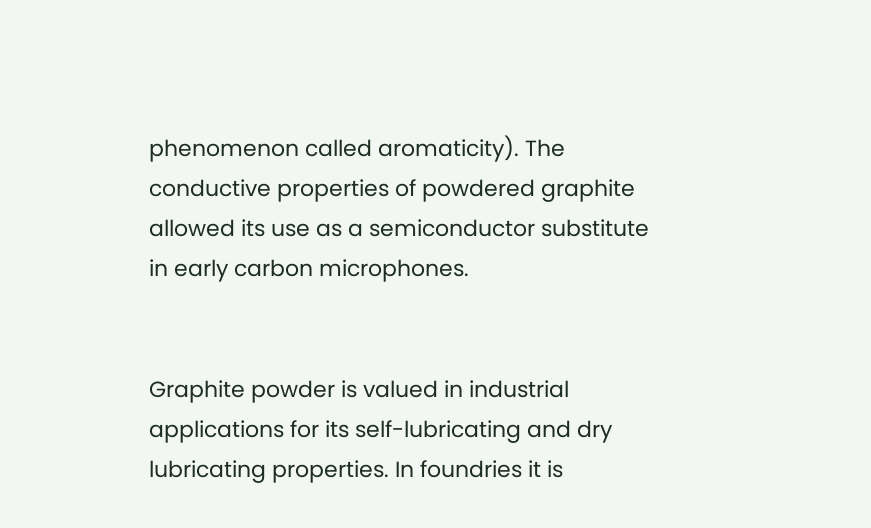phenomenon called aromaticity). The conductive properties of powdered graphite allowed its use as a semiconductor substitute in early carbon microphones.


Graphite powder is valued in industrial applications for its self-lubricating and dry lubricating properties. In foundries it is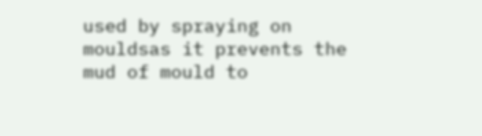used by spraying on mouldsas it prevents the mud of mould to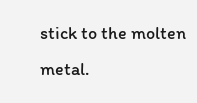stick to the molten metal.